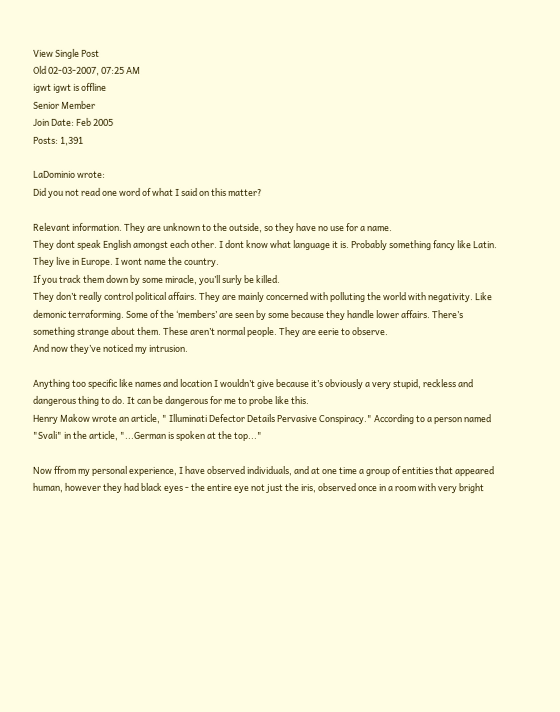View Single Post
Old 02-03-2007, 07:25 AM
igwt igwt is offline
Senior Member
Join Date: Feb 2005
Posts: 1,391

LaDominio wrote:
Did you not read one word of what I said on this matter?

Relevant information. They are unknown to the outside, so they have no use for a name.
They dont speak English amongst each other. I dont know what language it is. Probably something fancy like Latin.
They live in Europe. I wont name the country.
If you track them down by some miracle, you’ll surly be killed.
They don’t really control political affairs. They are mainly concerned with polluting the world with negativity. Like demonic terraforming. Some of the ‘members’ are seen by some because they handle lower affairs. There’s something strange about them. These aren’t normal people. They are eerie to observe.
And now they’ve noticed my intrusion.

Anything too specific like names and location I wouldn’t give because it’s obviously a very stupid, reckless and dangerous thing to do. It can be dangerous for me to probe like this.
Henry Makow wrote an article, " Illuminati Defector Details Pervasive Conspiracy." According to a person named "Svali" in the article, "...German is spoken at the top..."

Now ffrom my personal experience, I have observed individuals, and at one time a group of entities that appeared human, however they had black eyes - the entire eye not just the iris, observed once in a room with very bright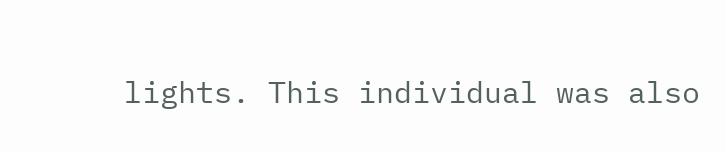lights. This individual was also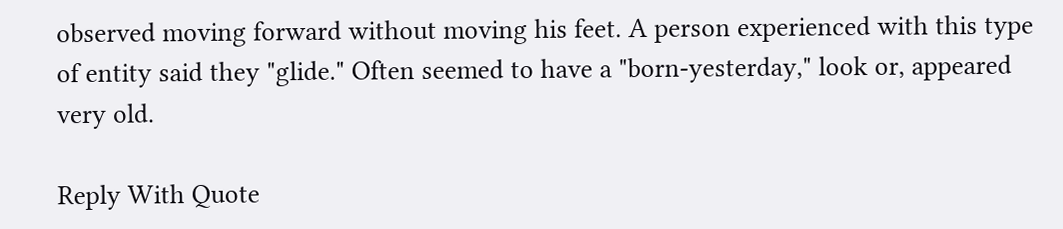observed moving forward without moving his feet. A person experienced with this type of entity said they "glide." Often seemed to have a "born-yesterday," look or, appeared very old.

Reply With Quote